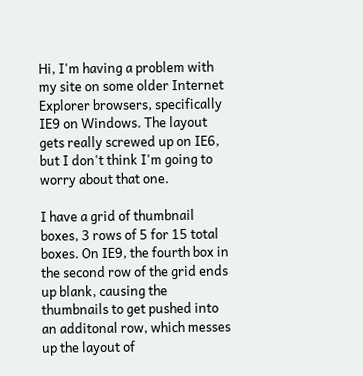Hi, I'm having a problem with my site on some older Internet Explorer browsers, specifically IE9 on Windows. The layout gets really screwed up on IE6, but I don't think I'm going to worry about that one.

I have a grid of thumbnail boxes, 3 rows of 5 for 15 total boxes. On IE9, the fourth box in the second row of the grid ends up blank, causing the thumbnails to get pushed into an additonal row, which messes up the layout of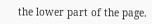the lower part of the page.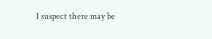I suspect there may be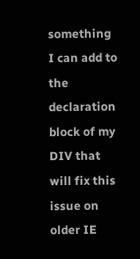something I can add to the declaration block of my DIV that will fix this issue on older IE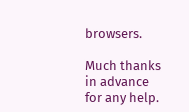browsers.

Much thanks in advance for any help.